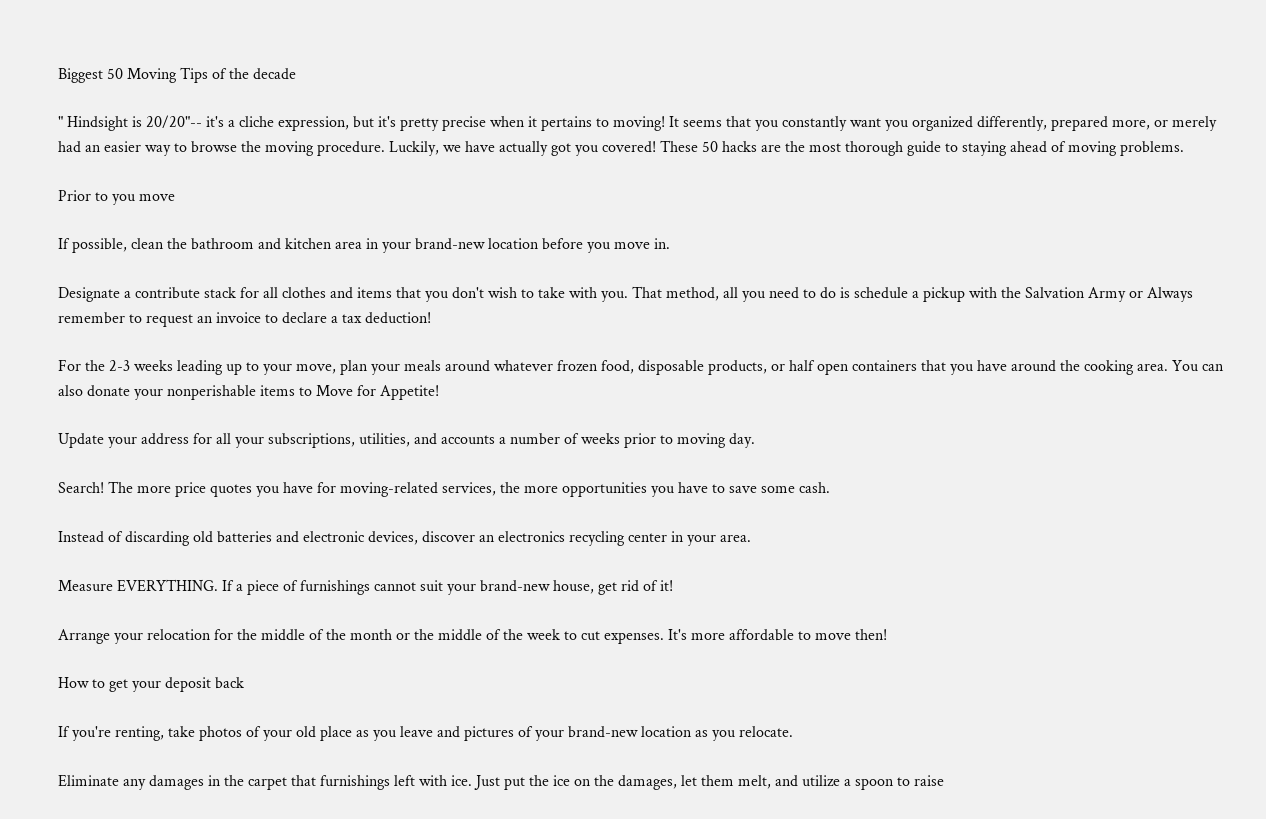Biggest 50 Moving Tips of the decade

" Hindsight is 20/20"-- it's a cliche expression, but it's pretty precise when it pertains to moving! It seems that you constantly want you organized differently, prepared more, or merely had an easier way to browse the moving procedure. Luckily, we have actually got you covered! These 50 hacks are the most thorough guide to staying ahead of moving problems.

Prior to you move

If possible, clean the bathroom and kitchen area in your brand-new location before you move in.

Designate a contribute stack for all clothes and items that you don't wish to take with you. That method, all you need to do is schedule a pickup with the Salvation Army or Always remember to request an invoice to declare a tax deduction!

For the 2-3 weeks leading up to your move, plan your meals around whatever frozen food, disposable products, or half open containers that you have around the cooking area. You can also donate your nonperishable items to Move for Appetite!

Update your address for all your subscriptions, utilities, and accounts a number of weeks prior to moving day.

Search! The more price quotes you have for moving-related services, the more opportunities you have to save some cash.

Instead of discarding old batteries and electronic devices, discover an electronics recycling center in your area.

Measure EVERYTHING. If a piece of furnishings cannot suit your brand-new house, get rid of it!

Arrange your relocation for the middle of the month or the middle of the week to cut expenses. It's more affordable to move then!

How to get your deposit back

If you're renting, take photos of your old place as you leave and pictures of your brand-new location as you relocate.

Eliminate any damages in the carpet that furnishings left with ice. Just put the ice on the damages, let them melt, and utilize a spoon to raise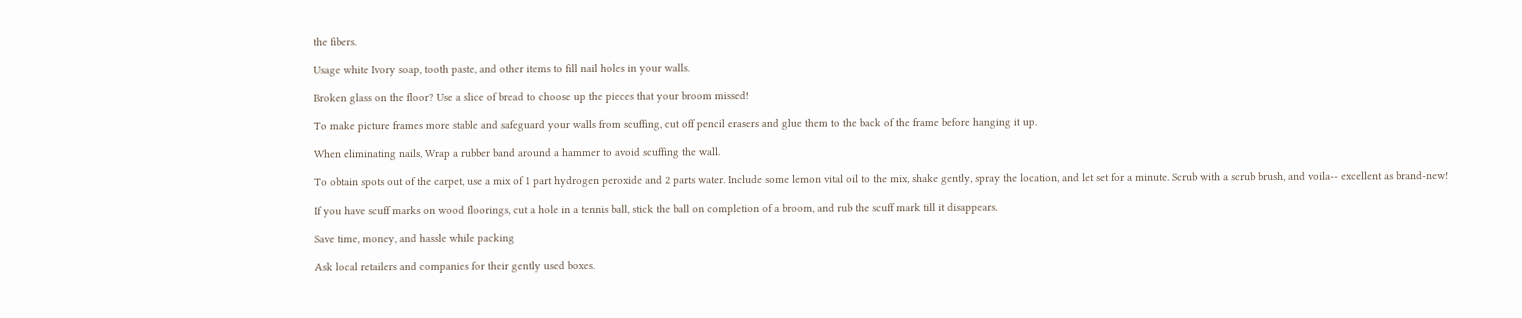the fibers.

Usage white Ivory soap, tooth paste, and other items to fill nail holes in your walls.

Broken glass on the floor? Use a slice of bread to choose up the pieces that your broom missed!

To make picture frames more stable and safeguard your walls from scuffing, cut off pencil erasers and glue them to the back of the frame before hanging it up.

When eliminating nails, Wrap a rubber band around a hammer to avoid scuffing the wall.

To obtain spots out of the carpet, use a mix of 1 part hydrogen peroxide and 2 parts water. Include some lemon vital oil to the mix, shake gently, spray the location, and let set for a minute. Scrub with a scrub brush, and voila-- excellent as brand-new!

If you have scuff marks on wood floorings, cut a hole in a tennis ball, stick the ball on completion of a broom, and rub the scuff mark till it disappears.

Save time, money, and hassle while packing

Ask local retailers and companies for their gently used boxes.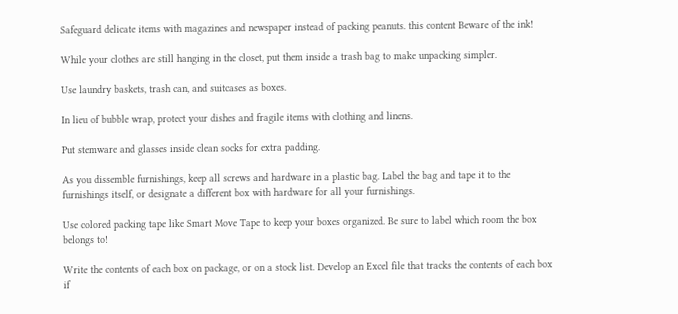Safeguard delicate items with magazines and newspaper instead of packing peanuts. this content Beware of the ink!

While your clothes are still hanging in the closet, put them inside a trash bag to make unpacking simpler.

Use laundry baskets, trash can, and suitcases as boxes.

In lieu of bubble wrap, protect your dishes and fragile items with clothing and linens.

Put stemware and glasses inside clean socks for extra padding.

As you dissemble furnishings, keep all screws and hardware in a plastic bag. Label the bag and tape it to the furnishings itself, or designate a different box with hardware for all your furnishings.

Use colored packing tape like Smart Move Tape to keep your boxes organized. Be sure to label which room the box belongs to!

Write the contents of each box on package, or on a stock list. Develop an Excel file that tracks the contents of each box if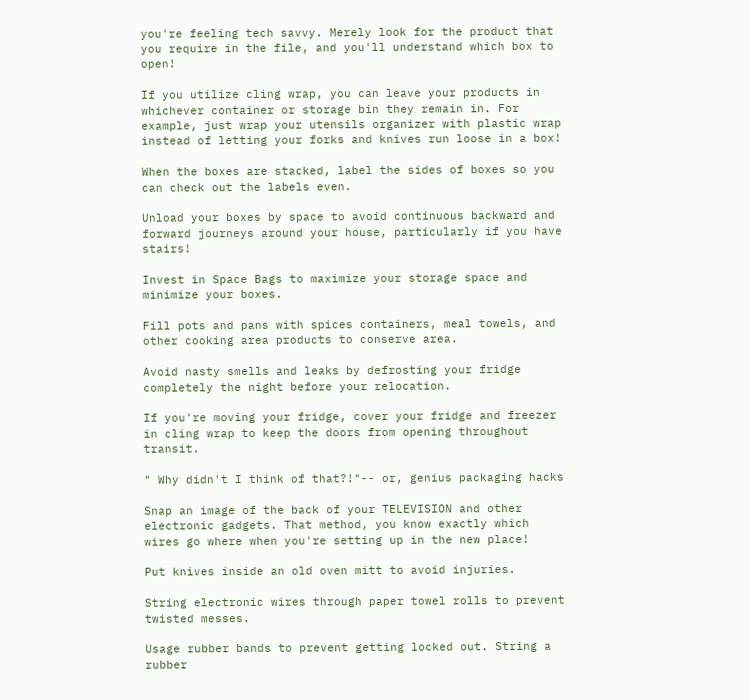you're feeling tech savvy. Merely look for the product that you require in the file, and you'll understand which box to open!

If you utilize cling wrap, you can leave your products in whichever container or storage bin they remain in. For example, just wrap your utensils organizer with plastic wrap instead of letting your forks and knives run loose in a box!

When the boxes are stacked, label the sides of boxes so you can check out the labels even.

Unload your boxes by space to avoid continuous backward and forward journeys around your house, particularly if you have stairs!

Invest in Space Bags to maximize your storage space and minimize your boxes.

Fill pots and pans with spices containers, meal towels, and other cooking area products to conserve area.

Avoid nasty smells and leaks by defrosting your fridge completely the night before your relocation.

If you're moving your fridge, cover your fridge and freezer in cling wrap to keep the doors from opening throughout transit.

" Why didn't I think of that?!"-- or, genius packaging hacks

Snap an image of the back of your TELEVISION and other electronic gadgets. That method, you know exactly which wires go where when you're setting up in the new place!

Put knives inside an old oven mitt to avoid injuries.

String electronic wires through paper towel rolls to prevent twisted messes.

Usage rubber bands to prevent getting locked out. String a rubber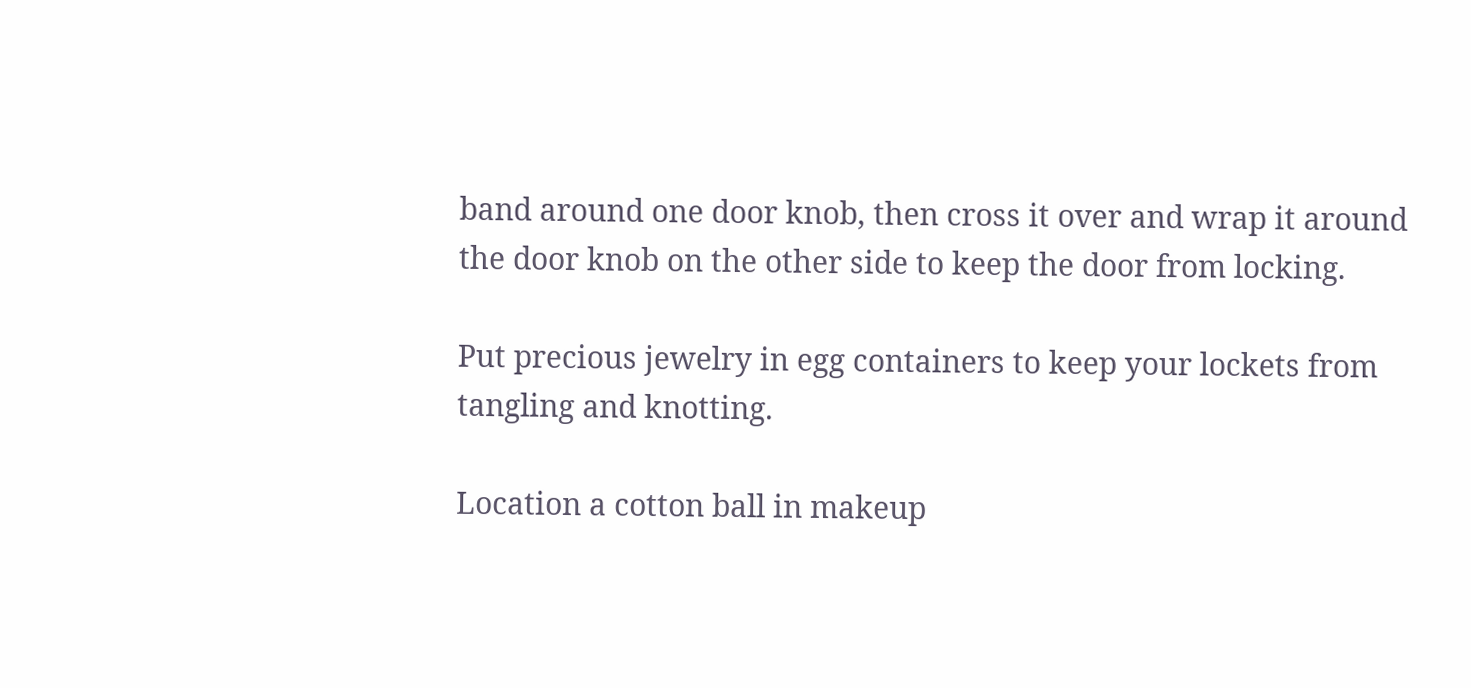band around one door knob, then cross it over and wrap it around the door knob on the other side to keep the door from locking.

Put precious jewelry in egg containers to keep your lockets from tangling and knotting.

Location a cotton ball in makeup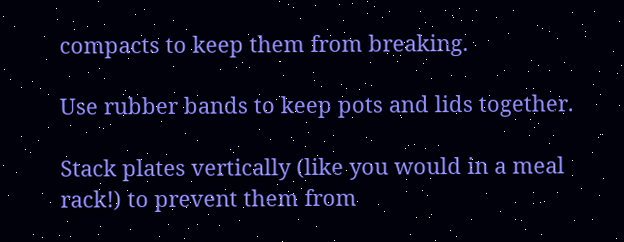compacts to keep them from breaking.

Use rubber bands to keep pots and lids together.

Stack plates vertically (like you would in a meal rack!) to prevent them from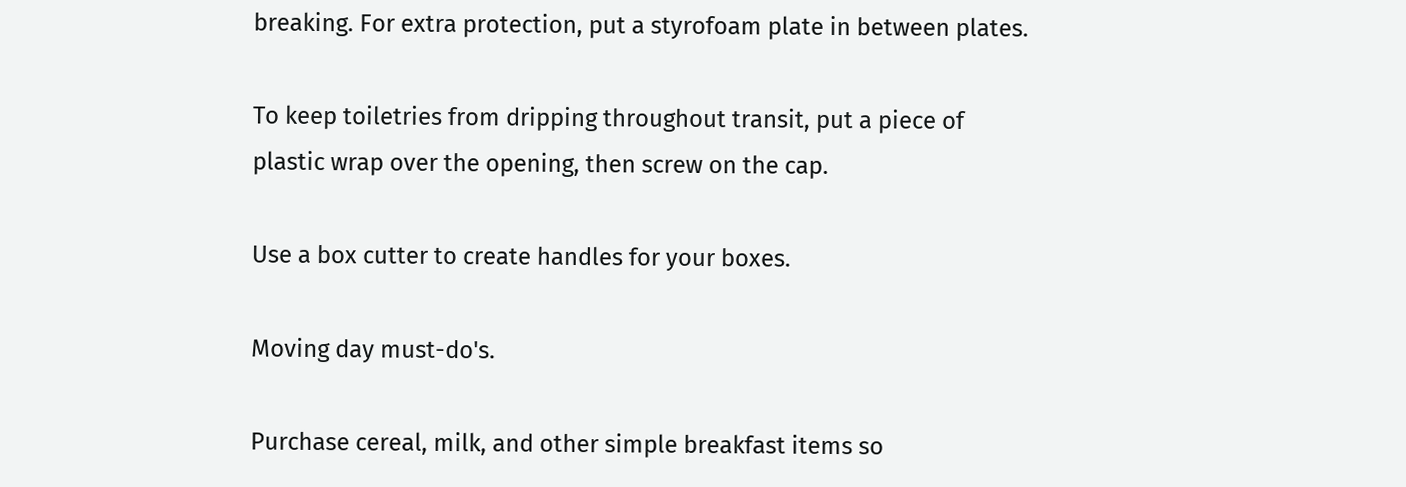breaking. For extra protection, put a styrofoam plate in between plates.

To keep toiletries from dripping throughout transit, put a piece of plastic wrap over the opening, then screw on the cap.

Use a box cutter to create handles for your boxes.

Moving day must-do's.

Purchase cereal, milk, and other simple breakfast items so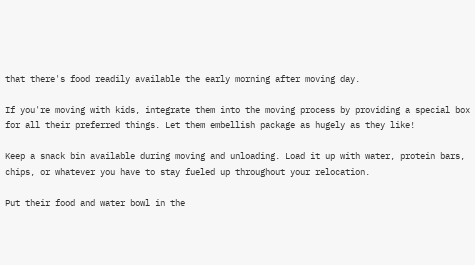that there's food readily available the early morning after moving day.

If you're moving with kids, integrate them into the moving process by providing a special box for all their preferred things. Let them embellish package as hugely as they like!

Keep a snack bin available during moving and unloading. Load it up with water, protein bars, chips, or whatever you have to stay fueled up throughout your relocation.

Put their food and water bowl in the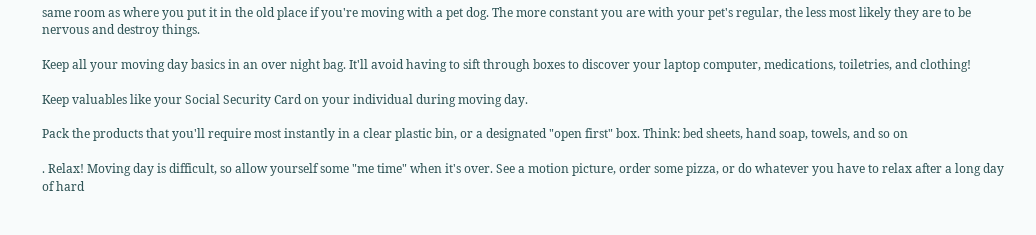same room as where you put it in the old place if you're moving with a pet dog. The more constant you are with your pet's regular, the less most likely they are to be nervous and destroy things.

Keep all your moving day basics in an over night bag. It'll avoid having to sift through boxes to discover your laptop computer, medications, toiletries, and clothing!

Keep valuables like your Social Security Card on your individual during moving day.

Pack the products that you'll require most instantly in a clear plastic bin, or a designated "open first" box. Think: bed sheets, hand soap, towels, and so on

. Relax! Moving day is difficult, so allow yourself some "me time" when it's over. See a motion picture, order some pizza, or do whatever you have to relax after a long day of hard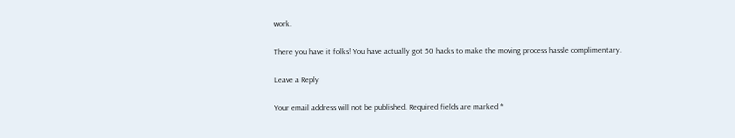work.

There you have it folks! You have actually got 50 hacks to make the moving process hassle complimentary.

Leave a Reply

Your email address will not be published. Required fields are marked *